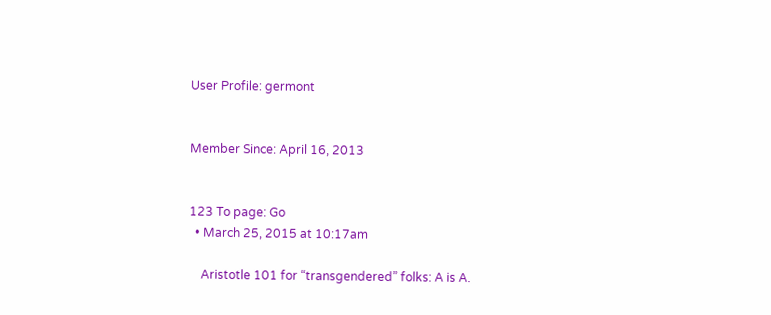User Profile: germont


Member Since: April 16, 2013


123 To page: Go
  • March 25, 2015 at 10:17am

    Aristotle 101 for “transgendered” folks: A is A.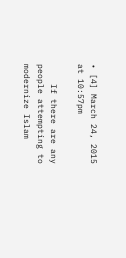• [4] March 24, 2015 at 10:57pm

    If there are any people attempting to modernize Islam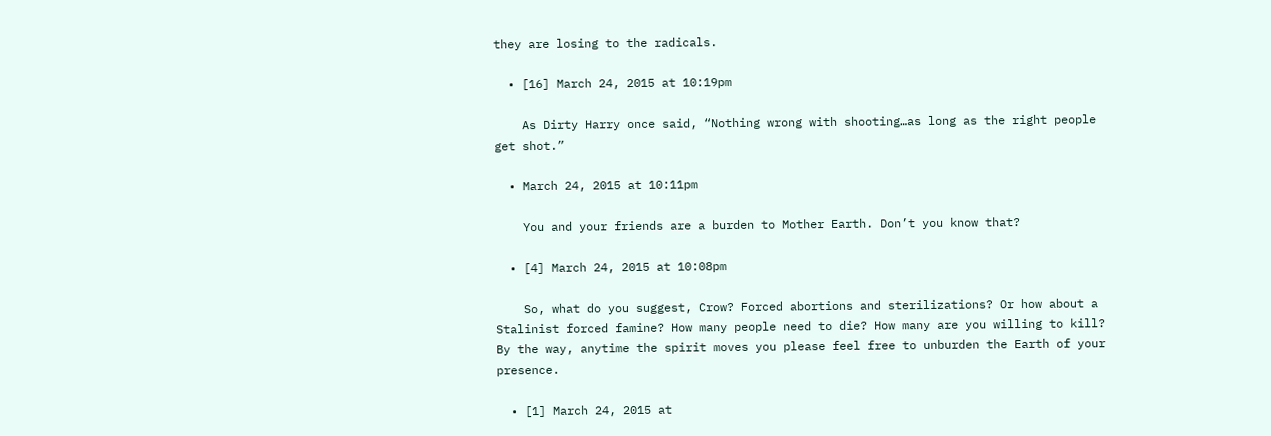they are losing to the radicals.

  • [16] March 24, 2015 at 10:19pm

    As Dirty Harry once said, “Nothing wrong with shooting…as long as the right people get shot.”

  • March 24, 2015 at 10:11pm

    You and your friends are a burden to Mother Earth. Don’t you know that?

  • [4] March 24, 2015 at 10:08pm

    So, what do you suggest, Crow? Forced abortions and sterilizations? Or how about a Stalinist forced famine? How many people need to die? How many are you willing to kill? By the way, anytime the spirit moves you please feel free to unburden the Earth of your presence.

  • [1] March 24, 2015 at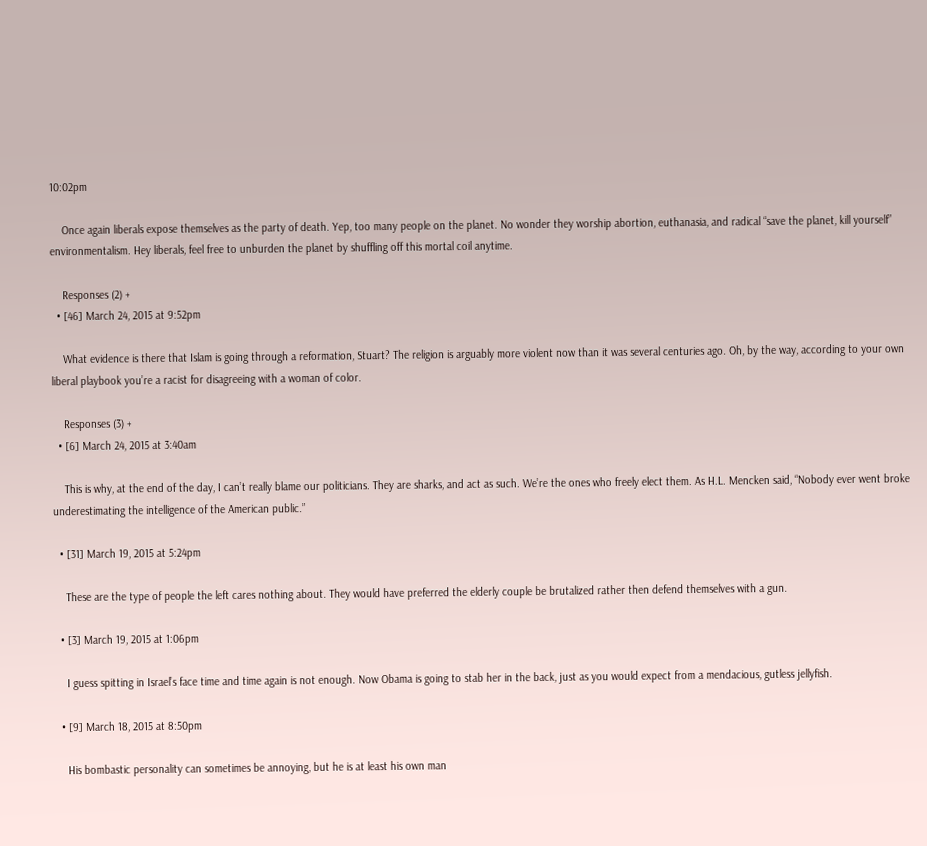10:02pm

    Once again liberals expose themselves as the party of death. Yep, too many people on the planet. No wonder they worship abortion, euthanasia, and radical “save the planet, kill yourself” environmentalism. Hey liberals, feel free to unburden the planet by shuffling off this mortal coil anytime.

    Responses (2) +
  • [46] March 24, 2015 at 9:52pm

    What evidence is there that Islam is going through a reformation, Stuart? The religion is arguably more violent now than it was several centuries ago. Oh, by the way, according to your own liberal playbook you’re a racist for disagreeing with a woman of color.

    Responses (3) +
  • [6] March 24, 2015 at 3:40am

    This is why, at the end of the day, I can’t really blame our politicians. They are sharks, and act as such. We’re the ones who freely elect them. As H.L. Mencken said, “Nobody ever went broke underestimating the intelligence of the American public.”

  • [31] March 19, 2015 at 5:24pm

    These are the type of people the left cares nothing about. They would have preferred the elderly couple be brutalized rather then defend themselves with a gun.

  • [3] March 19, 2015 at 1:06pm

    I guess spitting in Israel’s face time and time again is not enough. Now Obama is going to stab her in the back, just as you would expect from a mendacious, gutless jellyfish.

  • [9] March 18, 2015 at 8:50pm

    His bombastic personality can sometimes be annoying, but he is at least his own man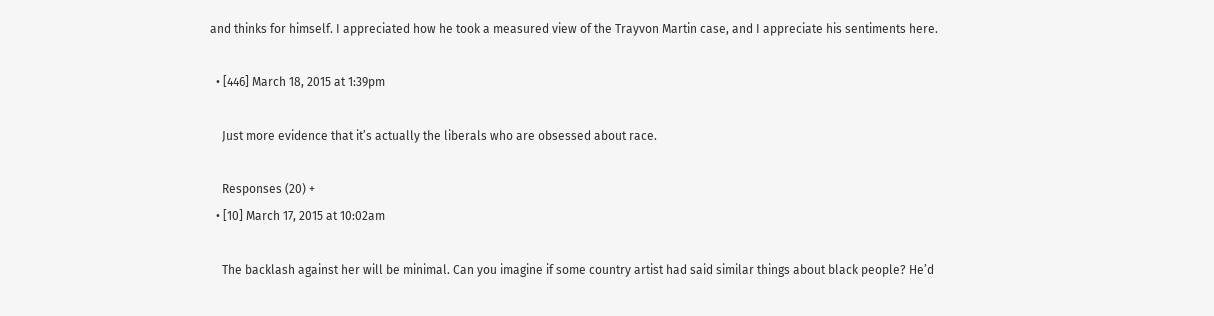and thinks for himself. I appreciated how he took a measured view of the Trayvon Martin case, and I appreciate his sentiments here.

  • [446] March 18, 2015 at 1:39pm

    Just more evidence that it’s actually the liberals who are obsessed about race.

    Responses (20) +
  • [10] March 17, 2015 at 10:02am

    The backlash against her will be minimal. Can you imagine if some country artist had said similar things about black people? He’d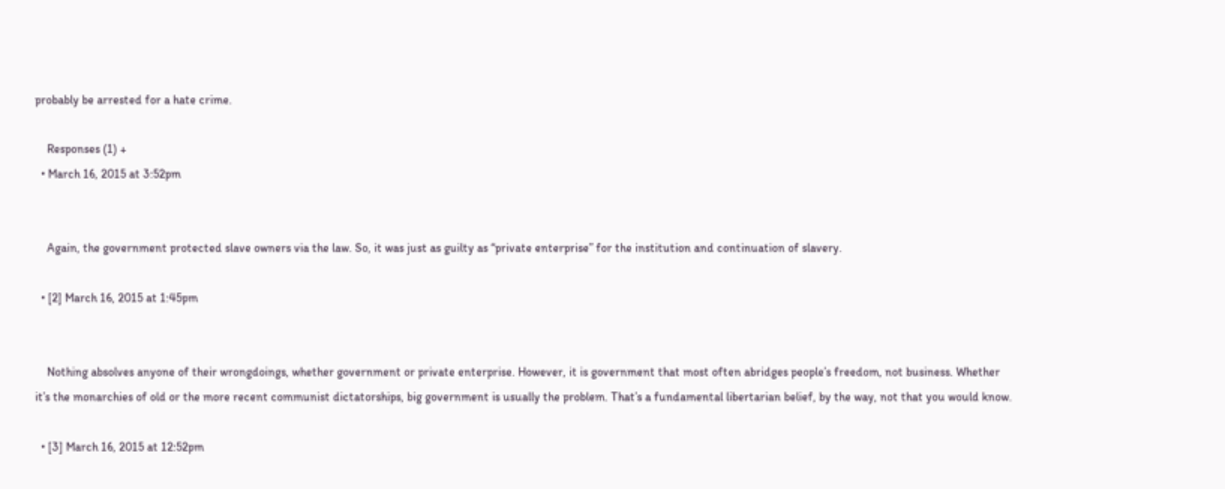probably be arrested for a hate crime.

    Responses (1) +
  • March 16, 2015 at 3:52pm


    Again, the government protected slave owners via the law. So, it was just as guilty as “private enterprise” for the institution and continuation of slavery.

  • [2] March 16, 2015 at 1:45pm


    Nothing absolves anyone of their wrongdoings, whether government or private enterprise. However, it is government that most often abridges people’s freedom, not business. Whether it’s the monarchies of old or the more recent communist dictatorships, big government is usually the problem. That’s a fundamental libertarian belief, by the way, not that you would know.

  • [3] March 16, 2015 at 12:52pm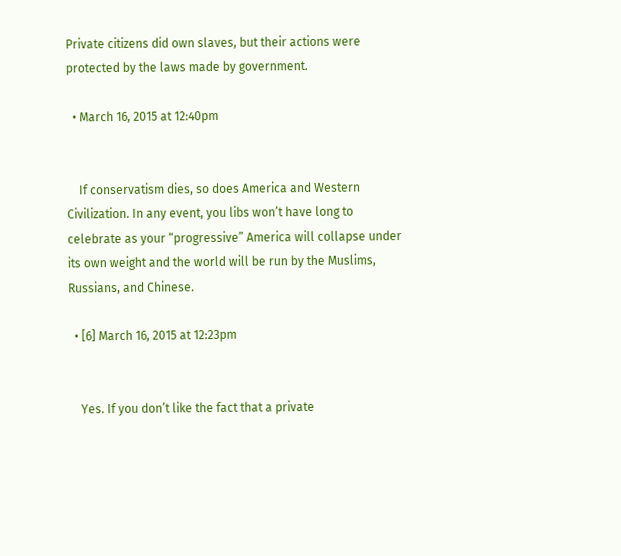Private citizens did own slaves, but their actions were protected by the laws made by government.

  • March 16, 2015 at 12:40pm


    If conservatism dies, so does America and Western Civilization. In any event, you libs won’t have long to celebrate as your “progressive” America will collapse under its own weight and the world will be run by the Muslims, Russians, and Chinese.

  • [6] March 16, 2015 at 12:23pm


    Yes. If you don’t like the fact that a private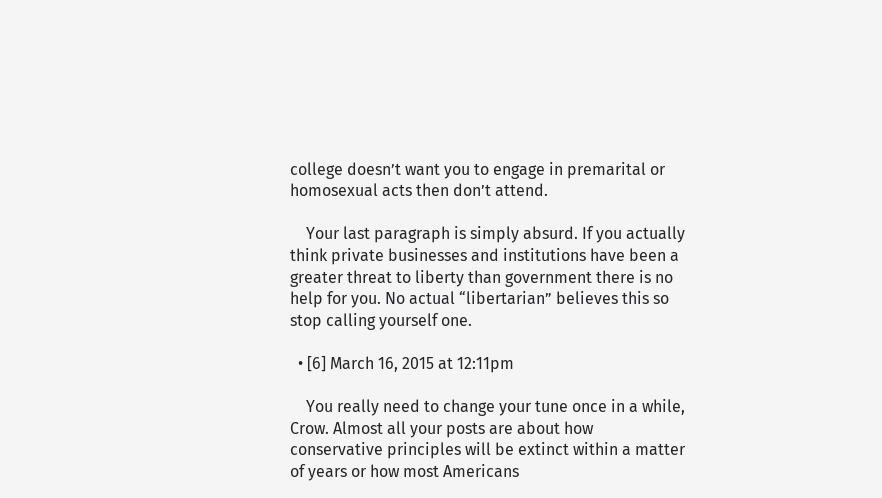college doesn’t want you to engage in premarital or homosexual acts then don’t attend.

    Your last paragraph is simply absurd. If you actually think private businesses and institutions have been a greater threat to liberty than government there is no help for you. No actual “libertarian” believes this so stop calling yourself one.

  • [6] March 16, 2015 at 12:11pm

    You really need to change your tune once in a while, Crow. Almost all your posts are about how conservative principles will be extinct within a matter of years or how most Americans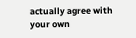actually agree with your own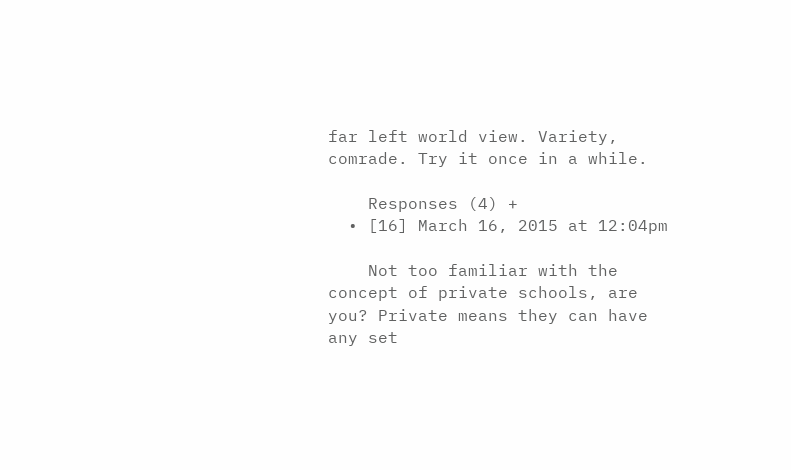far left world view. Variety, comrade. Try it once in a while.

    Responses (4) +
  • [16] March 16, 2015 at 12:04pm

    Not too familiar with the concept of private schools, are you? Private means they can have any set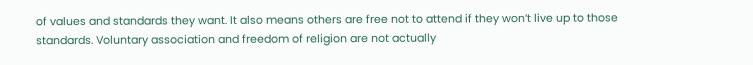of values and standards they want. It also means others are free not to attend if they won’t live up to those standards. Voluntary association and freedom of religion are not actually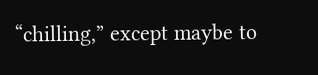“chilling,” except maybe to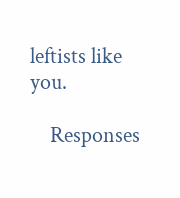leftists like you.

    Responses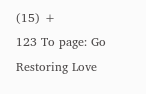(15) +
123 To page: Go
Restoring Love